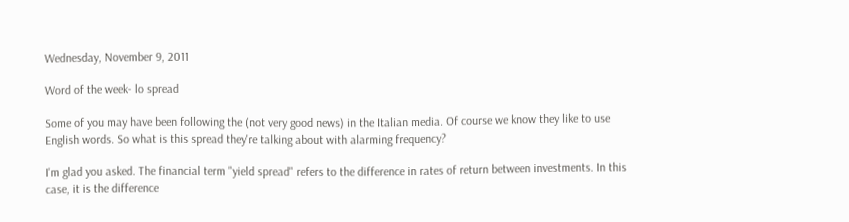Wednesday, November 9, 2011

Word of the week- lo spread

Some of you may have been following the (not very good news) in the Italian media. Of course we know they like to use English words. So what is this spread they're talking about with alarming frequency?

I'm glad you asked. The financial term "yield spread" refers to the difference in rates of return between investments. In this case, it is the difference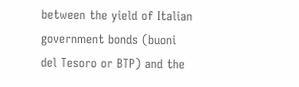between the yield of Italian government bonds (buoni del Tesoro or BTP) and the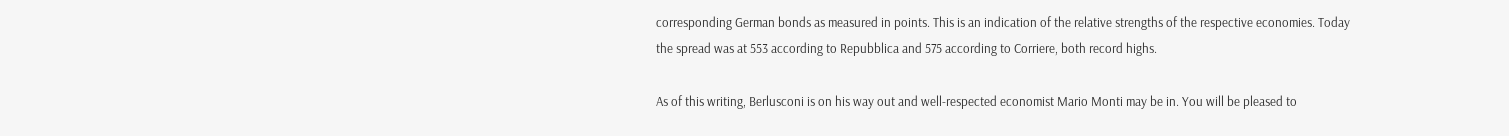corresponding German bonds as measured in points. This is an indication of the relative strengths of the respective economies. Today the spread was at 553 according to Repubblica and 575 according to Corriere, both record highs.

As of this writing, Berlusconi is on his way out and well-respected economist Mario Monti may be in. You will be pleased to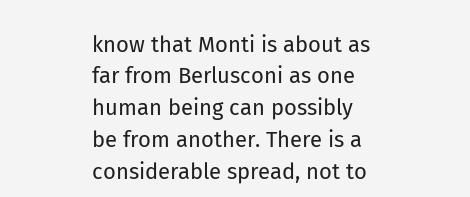know that Monti is about as far from Berlusconi as one human being can possibly be from another. There is a considerable spread, not to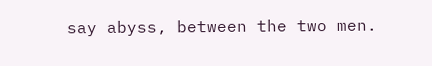say abyss, between the two men.